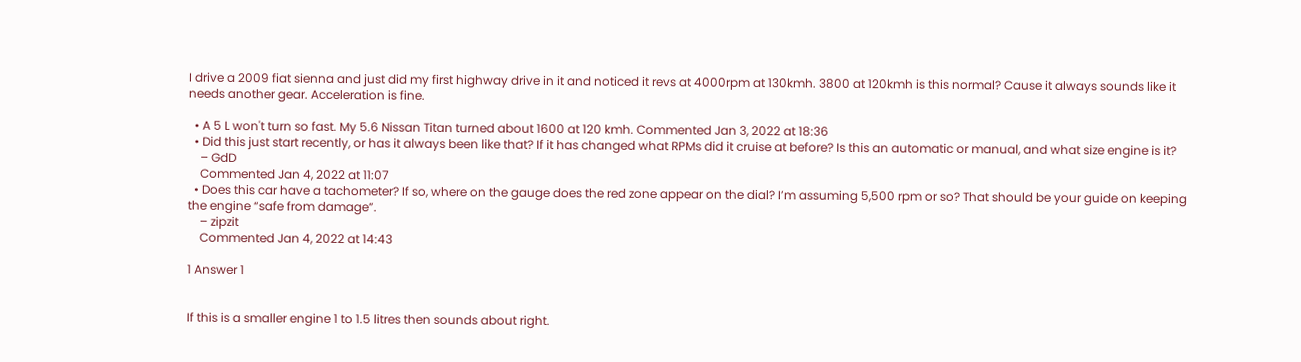I drive a 2009 fiat sienna and just did my first highway drive in it and noticed it revs at 4000rpm at 130kmh. 3800 at 120kmh is this normal? Cause it always sounds like it needs another gear. Acceleration is fine.

  • A 5 L won't turn so fast. My 5.6 Nissan Titan turned about 1600 at 120 kmh. Commented Jan 3, 2022 at 18:36
  • Did this just start recently, or has it always been like that? If it has changed what RPMs did it cruise at before? Is this an automatic or manual, and what size engine is it?
    – GdD
    Commented Jan 4, 2022 at 11:07
  • Does this car have a tachometer? If so, where on the gauge does the red zone appear on the dial? I’m assuming 5,500 rpm or so? That should be your guide on keeping the engine “safe from damage”.
    – zipzit
    Commented Jan 4, 2022 at 14:43

1 Answer 1


If this is a smaller engine 1 to 1.5 litres then sounds about right.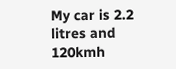My car is 2.2 litres and 120kmh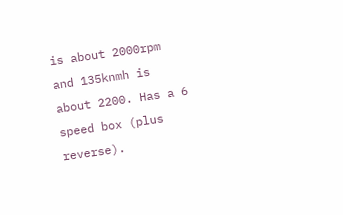is about 2000rpm and 135knmh is about 2200. Has a 6 speed box (plus reverse).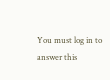You must log in to answer this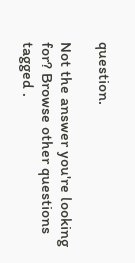question.

Not the answer you're looking for? Browse other questions tagged .